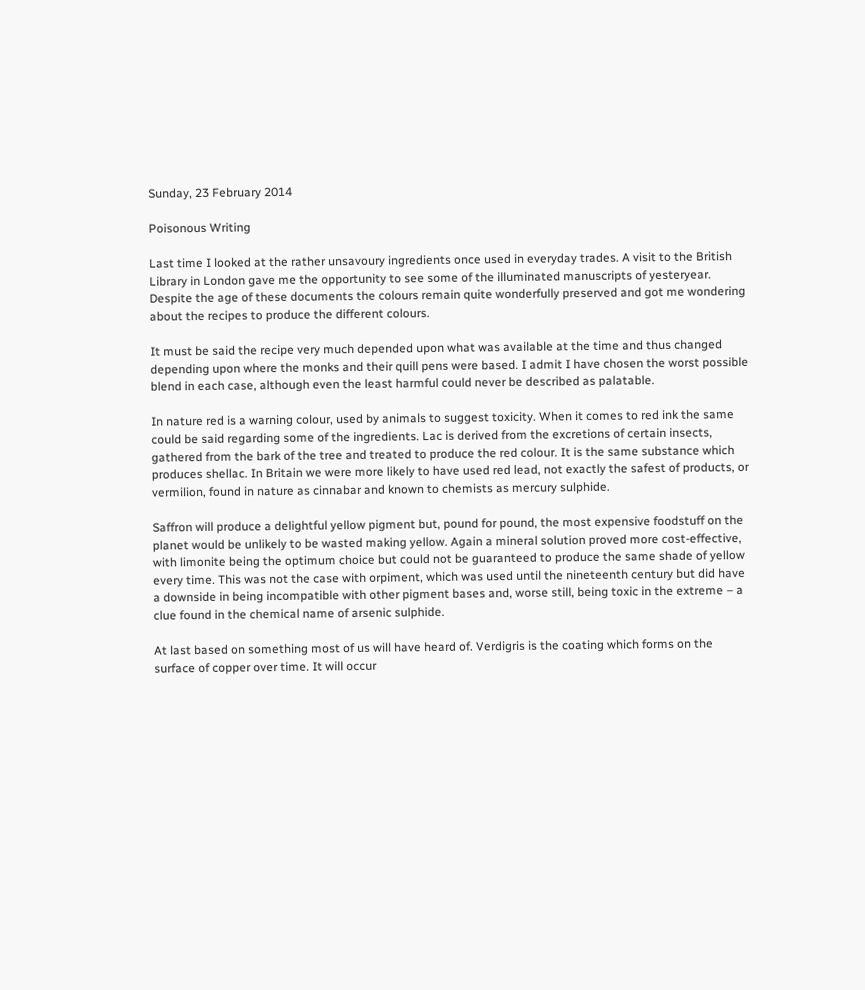Sunday, 23 February 2014

Poisonous Writing

Last time I looked at the rather unsavoury ingredients once used in everyday trades. A visit to the British Library in London gave me the opportunity to see some of the illuminated manuscripts of yesteryear. Despite the age of these documents the colours remain quite wonderfully preserved and got me wondering about the recipes to produce the different colours.

It must be said the recipe very much depended upon what was available at the time and thus changed depending upon where the monks and their quill pens were based. I admit I have chosen the worst possible blend in each case, although even the least harmful could never be described as palatable.

In nature red is a warning colour, used by animals to suggest toxicity. When it comes to red ink the same could be said regarding some of the ingredients. Lac is derived from the excretions of certain insects, gathered from the bark of the tree and treated to produce the red colour. It is the same substance which produces shellac. In Britain we were more likely to have used red lead, not exactly the safest of products, or vermilion, found in nature as cinnabar and known to chemists as mercury sulphide.

Saffron will produce a delightful yellow pigment but, pound for pound, the most expensive foodstuff on the planet would be unlikely to be wasted making yellow. Again a mineral solution proved more cost-effective, with limonite being the optimum choice but could not be guaranteed to produce the same shade of yellow every time. This was not the case with orpiment, which was used until the nineteenth century but did have a downside in being incompatible with other pigment bases and, worse still, being toxic in the extreme – a clue found in the chemical name of arsenic sulphide.

At last based on something most of us will have heard of. Verdigris is the coating which forms on the surface of copper over time. It will occur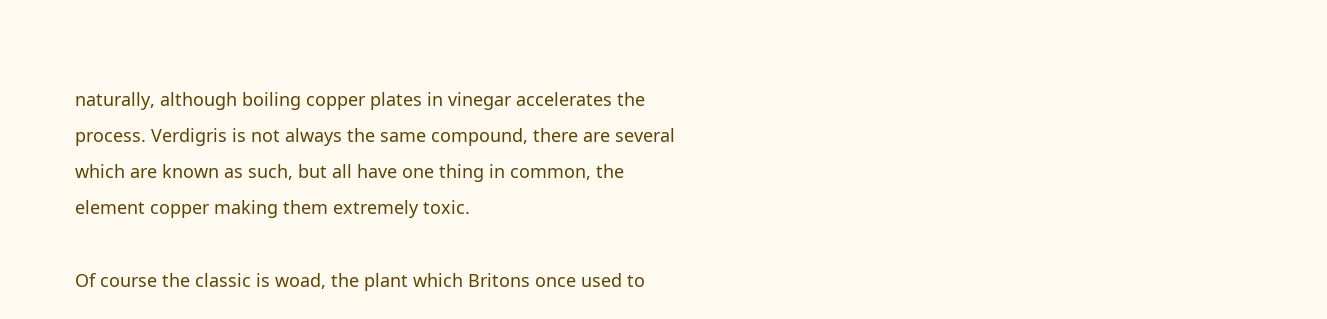naturally, although boiling copper plates in vinegar accelerates the process. Verdigris is not always the same compound, there are several which are known as such, but all have one thing in common, the element copper making them extremely toxic.

Of course the classic is woad, the plant which Britons once used to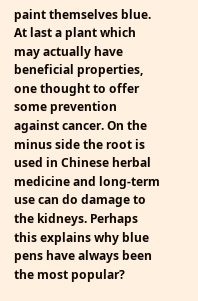paint themselves blue. At last a plant which may actually have beneficial properties, one thought to offer some prevention against cancer. On the minus side the root is used in Chinese herbal medicine and long-term use can do damage to the kidneys. Perhaps this explains why blue pens have always been the most popular?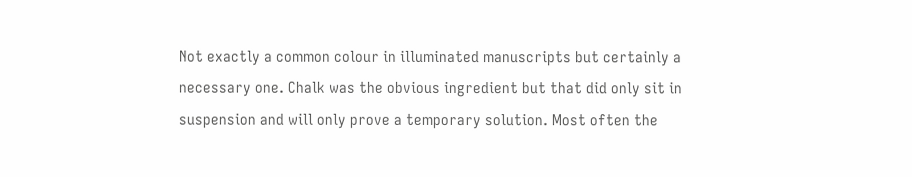Not exactly a common colour in illuminated manuscripts but certainly a necessary one. Chalk was the obvious ingredient but that did only sit in suspension and will only prove a temporary solution. Most often the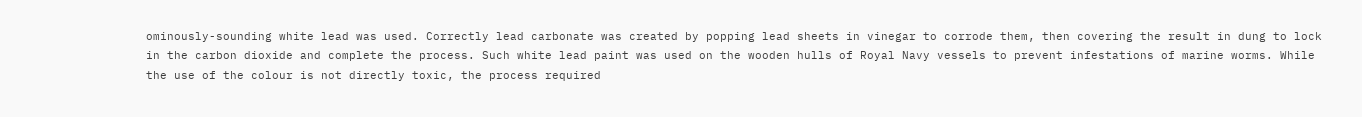ominously-sounding white lead was used. Correctly lead carbonate was created by popping lead sheets in vinegar to corrode them, then covering the result in dung to lock in the carbon dioxide and complete the process. Such white lead paint was used on the wooden hulls of Royal Navy vessels to prevent infestations of marine worms. While the use of the colour is not directly toxic, the process required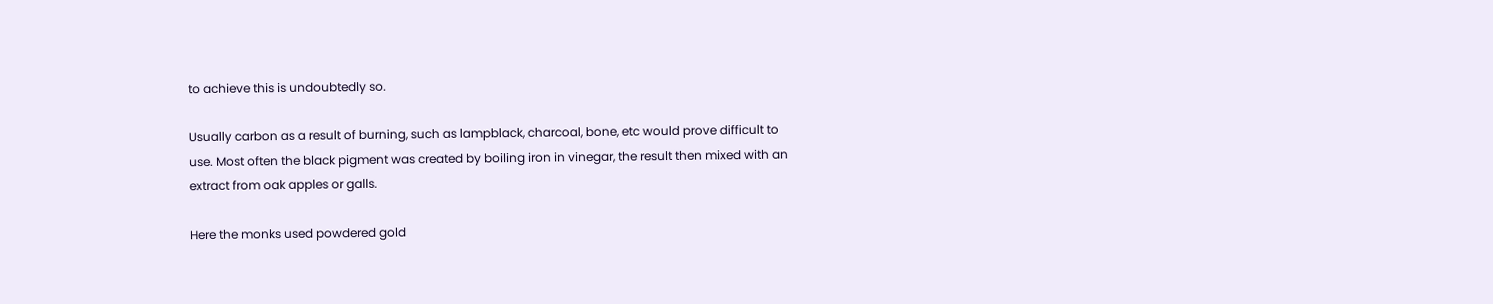to achieve this is undoubtedly so.

Usually carbon as a result of burning, such as lampblack, charcoal, bone, etc would prove difficult to use. Most often the black pigment was created by boiling iron in vinegar, the result then mixed with an extract from oak apples or galls.

Here the monks used powdered gold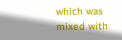which was mixed with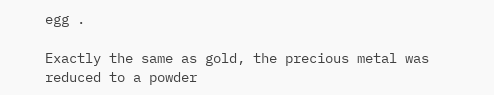egg .

Exactly the same as gold, the precious metal was reduced to a powder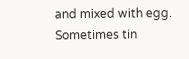and mixed with egg. Sometimes tin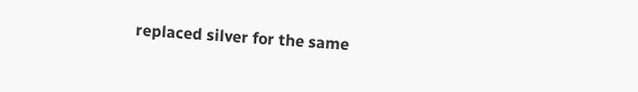replaced silver for the same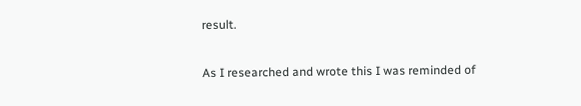result.

As I researched and wrote this I was reminded of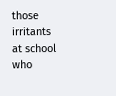those irritants at school who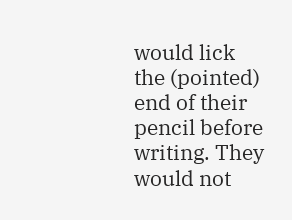would lick the (pointed) end of their pencil before writing. They would not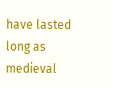have lasted long as medieval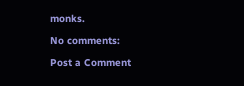monks.

No comments:

Post a Comment